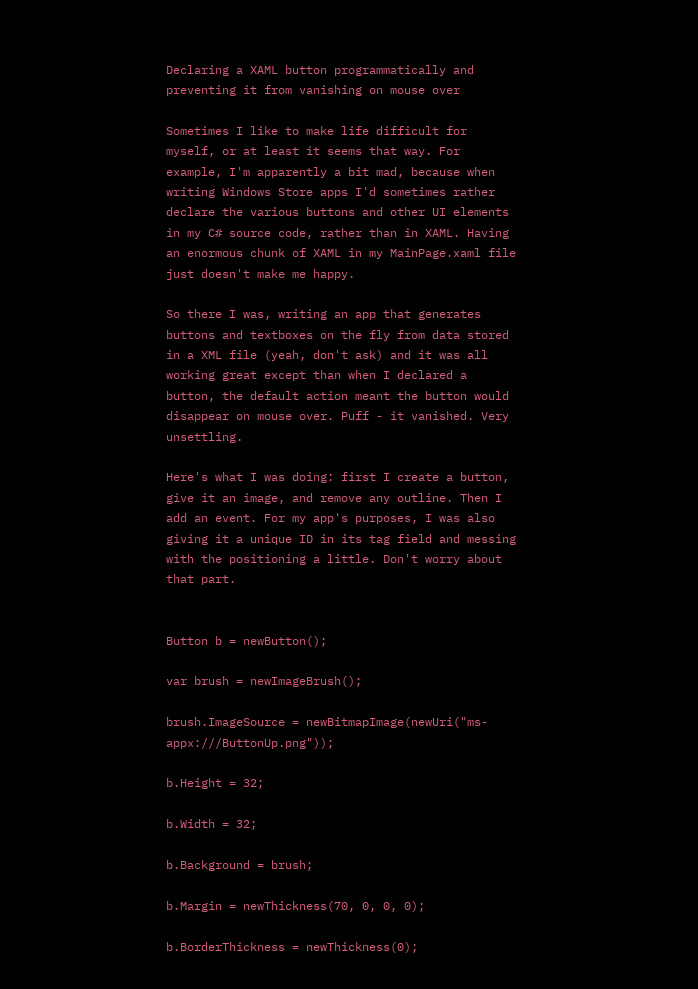Declaring a XAML button programmatically and preventing it from vanishing on mouse over

Sometimes I like to make life difficult for myself, or at least it seems that way. For example, I'm apparently a bit mad, because when writing Windows Store apps I'd sometimes rather declare the various buttons and other UI elements in my C# source code, rather than in XAML. Having an enormous chunk of XAML in my MainPage.xaml file just doesn't make me happy.

So there I was, writing an app that generates buttons and textboxes on the fly from data stored in a XML file (yeah, don't ask) and it was all working great except than when I declared a button, the default action meant the button would disappear on mouse over. Puff - it vanished. Very unsettling.

Here's what I was doing: first I create a button, give it an image, and remove any outline. Then I add an event. For my app's purposes, I was also giving it a unique ID in its tag field and messing with the positioning a little. Don't worry about that part.


Button b = newButton();

var brush = newImageBrush();

brush.ImageSource = newBitmapImage(newUri("ms-appx:///ButtonUp.png"));

b.Height = 32;

b.Width = 32;

b.Background = brush;

b.Margin = newThickness(70, 0, 0, 0);

b.BorderThickness = newThickness(0);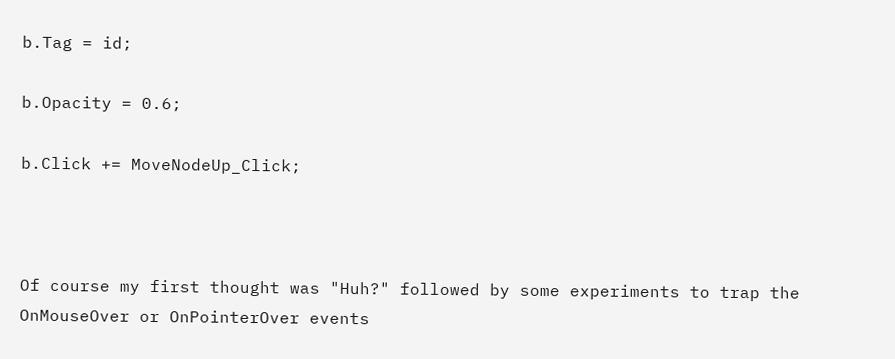b.Tag = id;

b.Opacity = 0.6;

b.Click += MoveNodeUp_Click;



Of course my first thought was "Huh?" followed by some experiments to trap the OnMouseOver or OnPointerOver events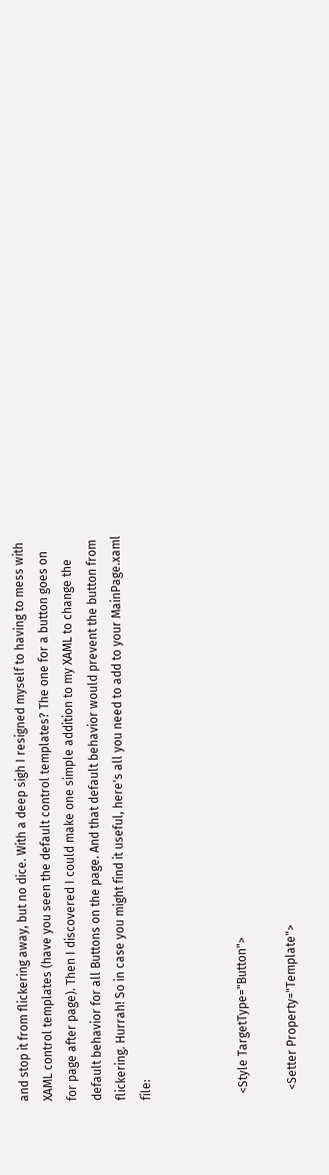and stop it from flickering away, but no dice. With a deep sigh I resigned myself to having to mess with XAML control templates (have you seen the default control templates? The one for a button goes on for page after page). Then I discovered I could make one simple addition to my XAML to change the default behavior for all Buttons on the page. And that default behavior would prevent the button from flickering. Hurrah! So in case you might find it useful, here's all you need to add to your MainPage.xaml file:



  <Style TargetType="Button">

   <Setter Property="Template">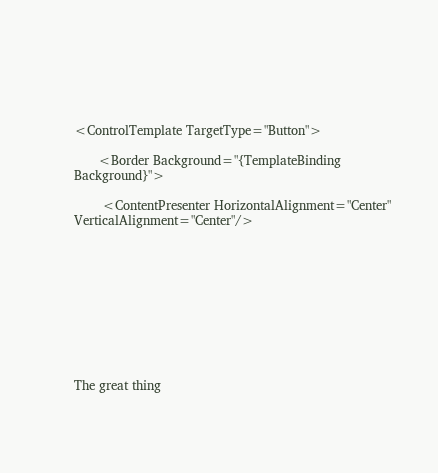<ControlTemplate TargetType="Button">

      <Border Background="{TemplateBinding Background}">

       <ContentPresenter HorizontalAlignment="Center" VerticalAlignment="Center"/>










The great thing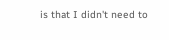is that I didn't need to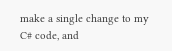make a single change to my C# code, and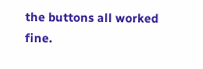the buttons all worked fine.